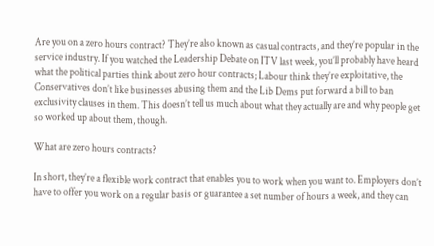Are you on a zero hours contract? They’re also known as casual contracts, and they’re popular in the service industry. If you watched the Leadership Debate on ITV last week, you’ll probably have heard what the political parties think about zero hour contracts; Labour think they’re exploitative, the Conservatives don’t like businesses abusing them and the Lib Dems put forward a bill to ban exclusivity clauses in them. This doesn’t tell us much about what they actually are and why people get so worked up about them, though.

What are zero hours contracts?

In short, they’re a flexible work contract that enables you to work when you want to. Employers don’t have to offer you work on a regular basis or guarantee a set number of hours a week, and they can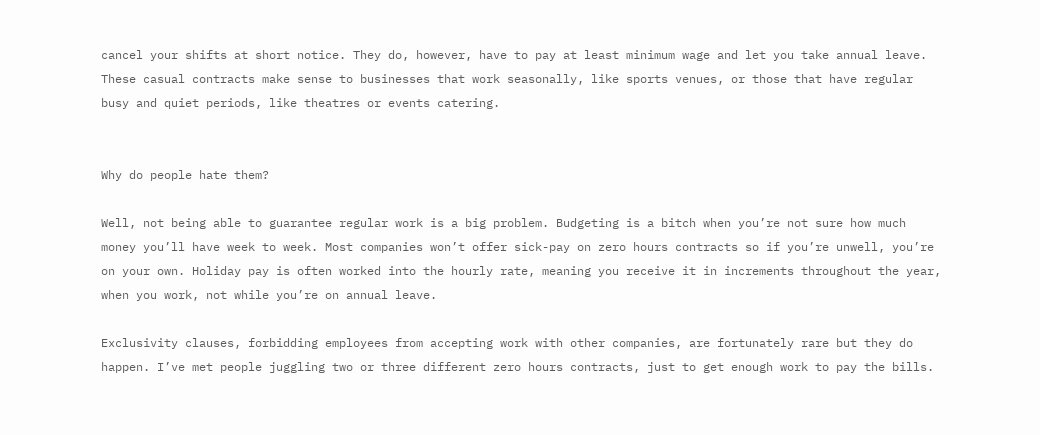cancel your shifts at short notice. They do, however, have to pay at least minimum wage and let you take annual leave. These casual contracts make sense to businesses that work seasonally, like sports venues, or those that have regular busy and quiet periods, like theatres or events catering.


Why do people hate them?

Well, not being able to guarantee regular work is a big problem. Budgeting is a bitch when you’re not sure how much money you’ll have week to week. Most companies won’t offer sick-pay on zero hours contracts so if you’re unwell, you’re on your own. Holiday pay is often worked into the hourly rate, meaning you receive it in increments throughout the year, when you work, not while you’re on annual leave.

Exclusivity clauses, forbidding employees from accepting work with other companies, are fortunately rare but they do happen. I’ve met people juggling two or three different zero hours contracts, just to get enough work to pay the bills.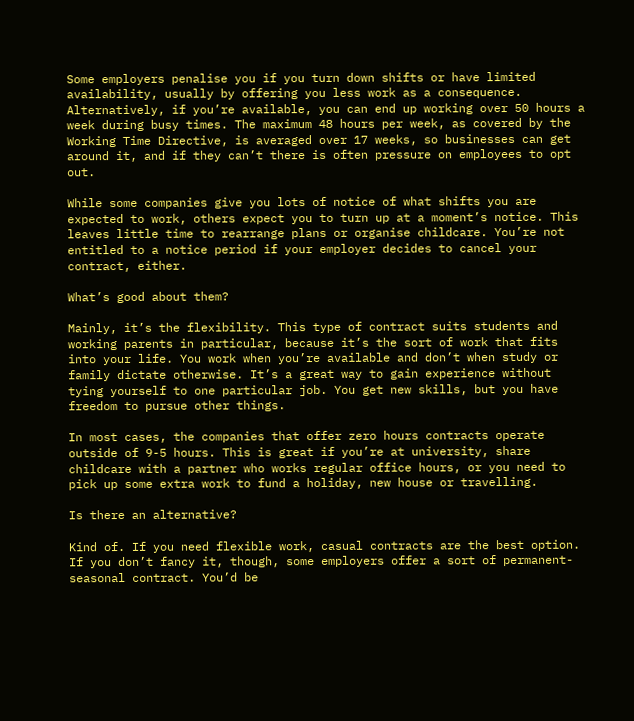Some employers penalise you if you turn down shifts or have limited availability, usually by offering you less work as a consequence. Alternatively, if you’re available, you can end up working over 50 hours a week during busy times. The maximum 48 hours per week, as covered by the Working Time Directive, is averaged over 17 weeks, so businesses can get around it, and if they can’t there is often pressure on employees to opt out.

While some companies give you lots of notice of what shifts you are expected to work, others expect you to turn up at a moment’s notice. This leaves little time to rearrange plans or organise childcare. You’re not entitled to a notice period if your employer decides to cancel your contract, either.

What’s good about them?

Mainly, it’s the flexibility. This type of contract suits students and working parents in particular, because it’s the sort of work that fits into your life. You work when you’re available and don’t when study or family dictate otherwise. It’s a great way to gain experience without tying yourself to one particular job. You get new skills, but you have freedom to pursue other things.

In most cases, the companies that offer zero hours contracts operate outside of 9-5 hours. This is great if you’re at university, share childcare with a partner who works regular office hours, or you need to pick up some extra work to fund a holiday, new house or travelling.

Is there an alternative?

Kind of. If you need flexible work, casual contracts are the best option. If you don’t fancy it, though, some employers offer a sort of permanent-seasonal contract. You’d be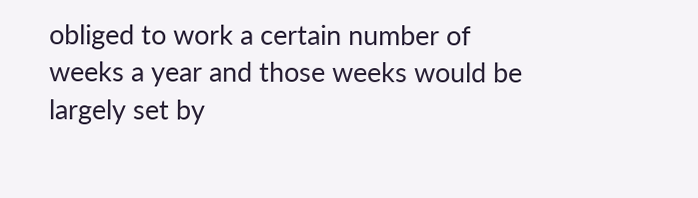obliged to work a certain number of weeks a year and those weeks would be largely set by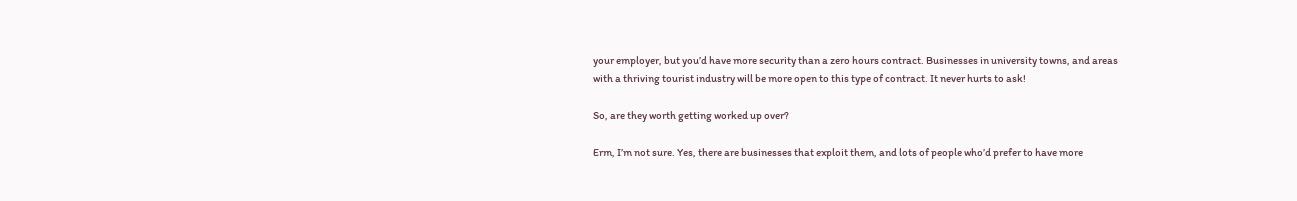your employer, but you’d have more security than a zero hours contract. Businesses in university towns, and areas with a thriving tourist industry will be more open to this type of contract. It never hurts to ask!

So, are they worth getting worked up over?

Erm, I’m not sure. Yes, there are businesses that exploit them, and lots of people who’d prefer to have more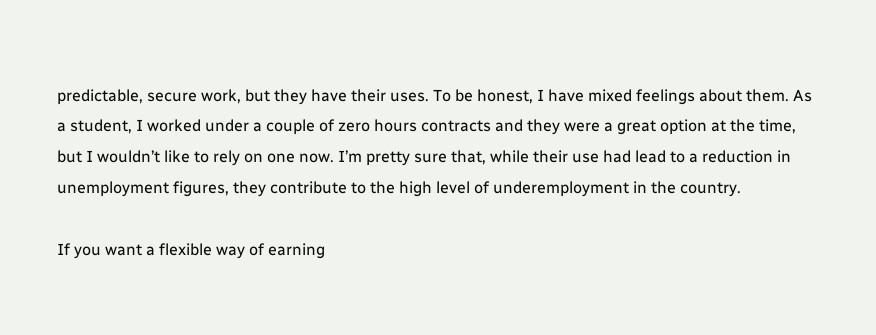predictable, secure work, but they have their uses. To be honest, I have mixed feelings about them. As a student, I worked under a couple of zero hours contracts and they were a great option at the time, but I wouldn’t like to rely on one now. I’m pretty sure that, while their use had lead to a reduction in unemployment figures, they contribute to the high level of underemployment in the country.

If you want a flexible way of earning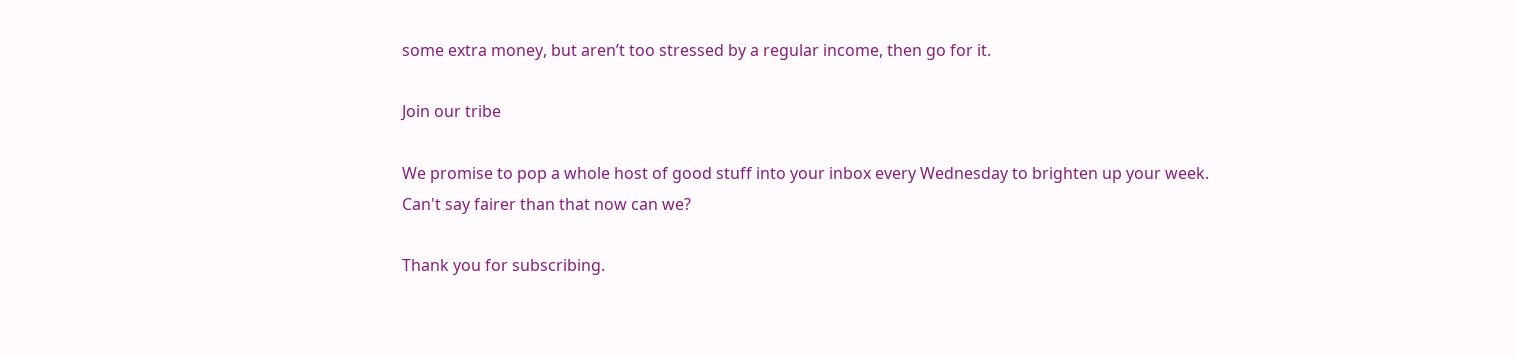some extra money, but aren’t too stressed by a regular income, then go for it.

Join our tribe

We promise to pop a whole host of good stuff into your inbox every Wednesday to brighten up your week. Can't say fairer than that now can we?

Thank you for subscribing.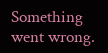Something went wrong.